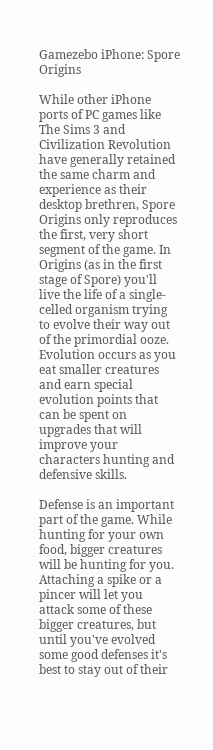Gamezebo iPhone: Spore Origins

While other iPhone ports of PC games like The Sims 3 and Civilization Revolution have generally retained the same charm and experience as their desktop brethren, Spore Origins only reproduces the first, very short segment of the game. In Origins (as in the first stage of Spore) you'll live the life of a single-celled organism trying to evolve their way out of the primordial ooze. Evolution occurs as you eat smaller creatures and earn special evolution points that can be spent on upgrades that will improve your characters hunting and defensive skills.

Defense is an important part of the game. While hunting for your own food, bigger creatures will be hunting for you. Attaching a spike or a pincer will let you attack some of these bigger creatures, but until you've evolved some good defenses it's best to stay out of their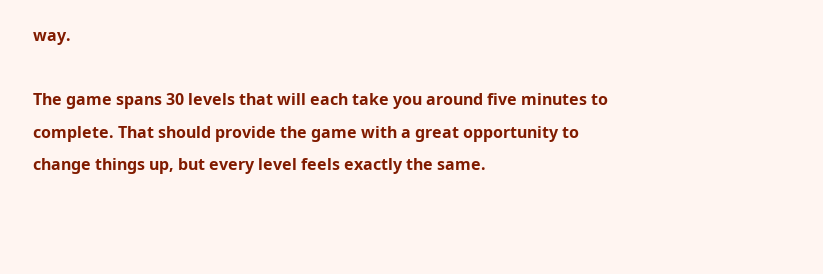way.

The game spans 30 levels that will each take you around five minutes to complete. That should provide the game with a great opportunity to change things up, but every level feels exactly the same.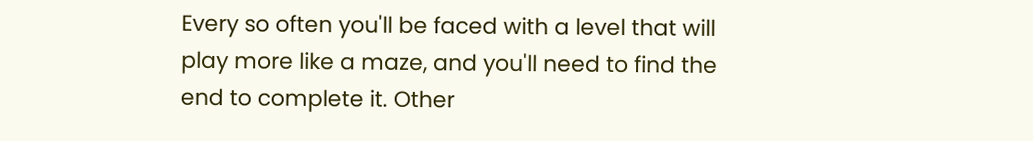Every so often you'll be faced with a level that will play more like a maze, and you'll need to find the end to complete it. Other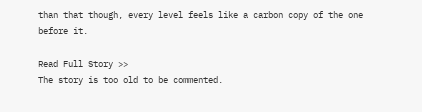than that though, every level feels like a carbon copy of the one before it.

Read Full Story >>
The story is too old to be commented.